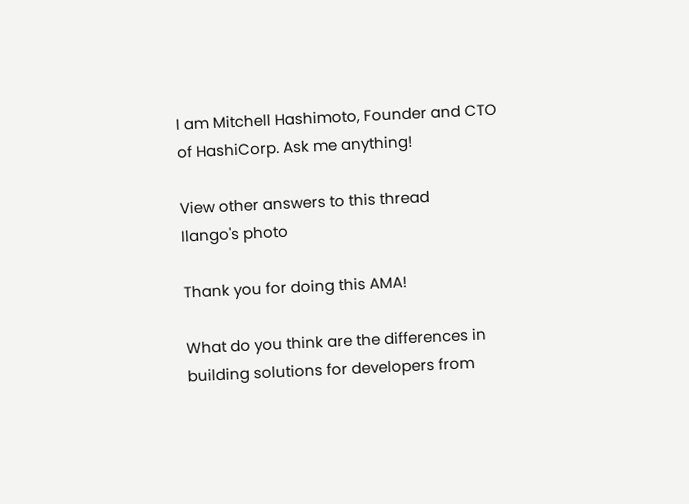I am Mitchell Hashimoto, Founder and CTO of HashiCorp. Ask me anything!

View other answers to this thread
Ilango's photo

Thank you for doing this AMA!

What do you think are the differences in building solutions for developers from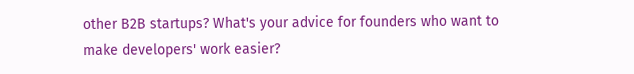other B2B startups? What's your advice for founders who want to make developers' work easier?